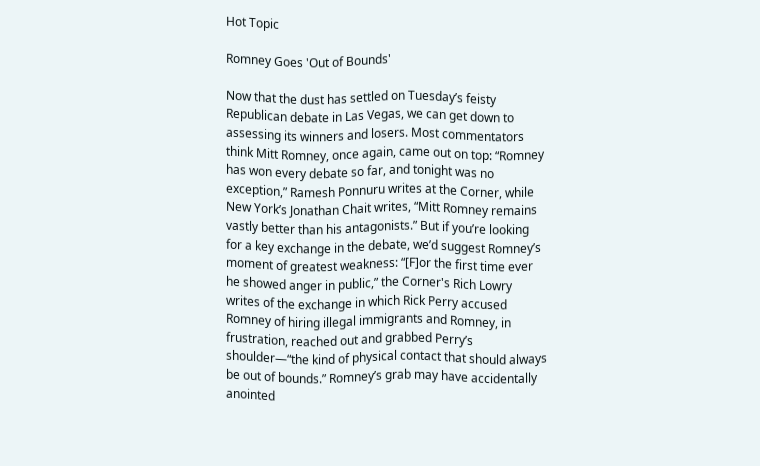Hot Topic

Romney Goes 'Out of Bounds'

Now that the dust has settled on Tuesday’s feisty Republican debate in Las Vegas, we can get down to assessing its winners and losers. Most commentators think Mitt Romney, once again, came out on top: “Romney has won every debate so far, and tonight was no exception,” Ramesh Ponnuru writes at the Corner, while New York’s Jonathan Chait writes, “Mitt Romney remains vastly better than his antagonists.” But if you’re looking for a key exchange in the debate, we’d suggest Romney’s moment of greatest weakness: “[F]or the first time ever he showed anger in public,” the Corner's Rich Lowry writes of the exchange in which Rick Perry accused Romney of hiring illegal immigrants and Romney, in frustration, reached out and grabbed Perry’s shoulder—“the kind of physical contact that should always be out of bounds.” Romney’s grab may have accidentally anointed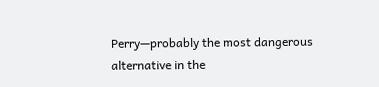Perry—probably the most dangerous alternative in the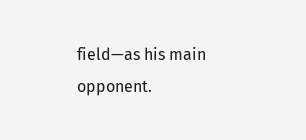field—as his main opponent.